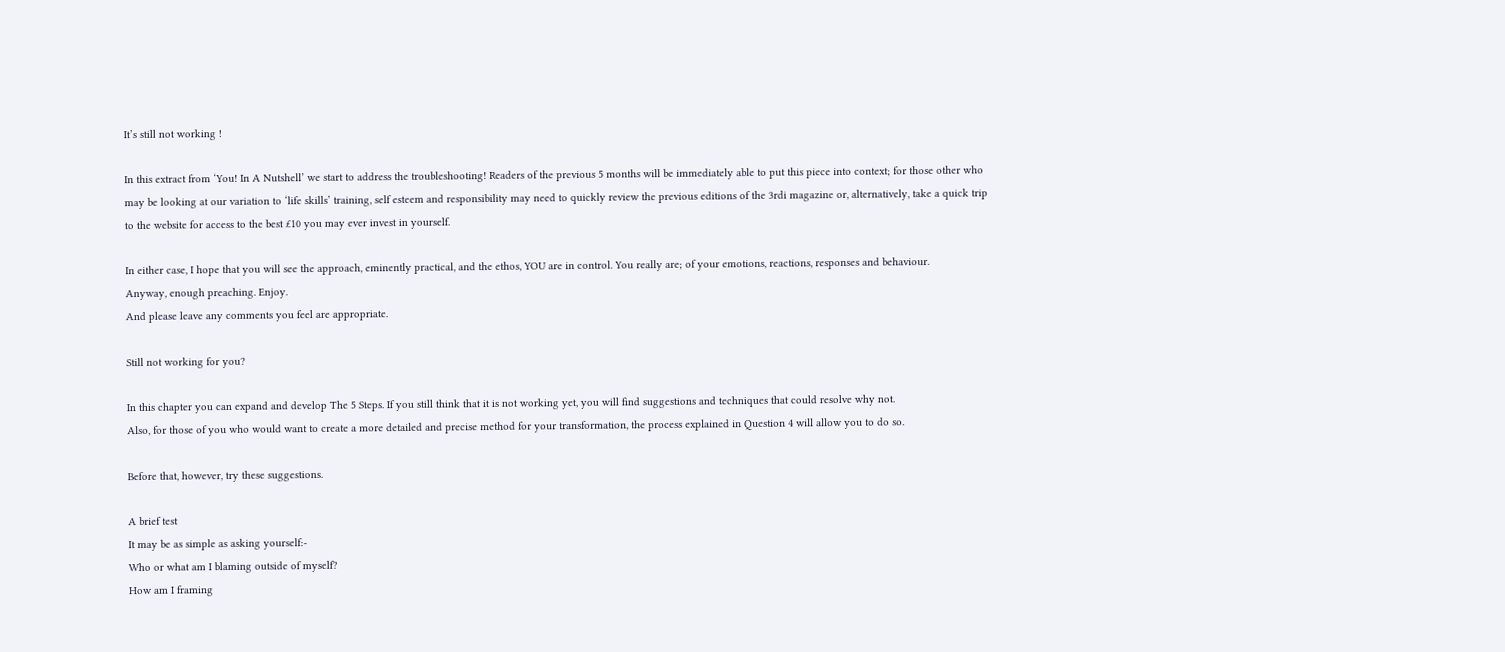It’s still not working !

In this extract from ‘You! In A Nutshell’ we start to address the troubleshooting! Readers of the previous 5 months will be immediately able to put this piece into context; for those other who may be looking at our variation to ‘life skills’ training, self esteem and responsibility may need to quickly review the previous editions of the 3rdi magazine or, alternatively, take a quick trip to the website for access to the best £10 you may ever invest in yourself.

In either case, I hope that you will see the approach, eminently practical, and the ethos, YOU are in control. You really are; of your emotions, reactions, responses and behaviour.
Anyway, enough preaching. Enjoy.
And please leave any comments you feel are appropriate.

Still not working for you?

In this chapter you can expand and develop The 5 Steps. If you still think that it is not working yet, you will find suggestions and techniques that could resolve why not.
Also, for those of you who would want to create a more detailed and precise method for your transformation, the process explained in Question 4 will allow you to do so.

Before that, however, try these suggestions.

A brief test
It may be as simple as asking yourself:-
Who or what am I blaming outside of myself?
How am I framing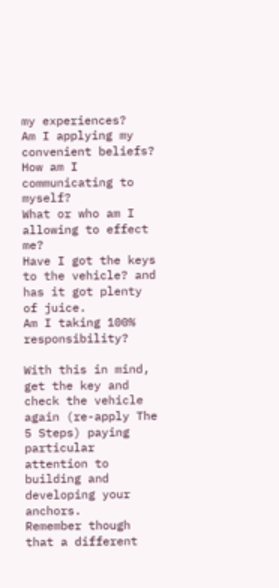my experiences?
Am I applying my convenient beliefs?
How am I communicating to myself?
What or who am I allowing to effect me?
Have I got the keys to the vehicle? and has it got plenty of juice.
Am I taking 100% responsibility?

With this in mind, get the key and check the vehicle again (re-apply The 5 Steps) paying particular attention to building and developing your anchors.
Remember though that a different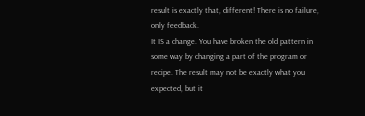result is exactly that, different! There is no failure, only feedback.
It IS a change. You have broken the old pattern in some way by changing a part of the program or recipe. The result may not be exactly what you expected, but it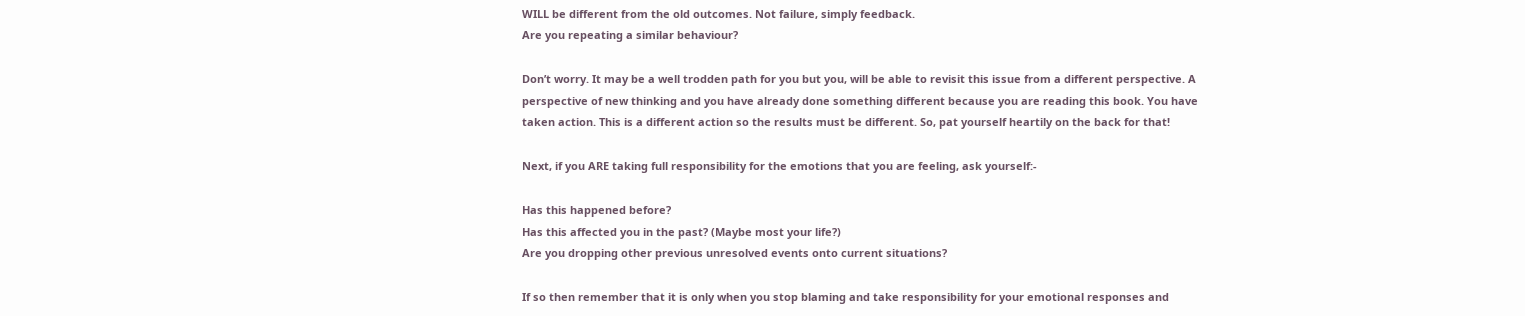WILL be different from the old outcomes. Not failure, simply feedback.
Are you repeating a similar behaviour?

Don’t worry. It may be a well trodden path for you but you, will be able to revisit this issue from a different perspective. A perspective of new thinking and you have already done something different because you are reading this book. You have taken action. This is a different action so the results must be different. So, pat yourself heartily on the back for that!

Next, if you ARE taking full responsibility for the emotions that you are feeling, ask yourself:-

Has this happened before?
Has this affected you in the past? (Maybe most your life?)
Are you dropping other previous unresolved events onto current situations?

If so then remember that it is only when you stop blaming and take responsibility for your emotional responses and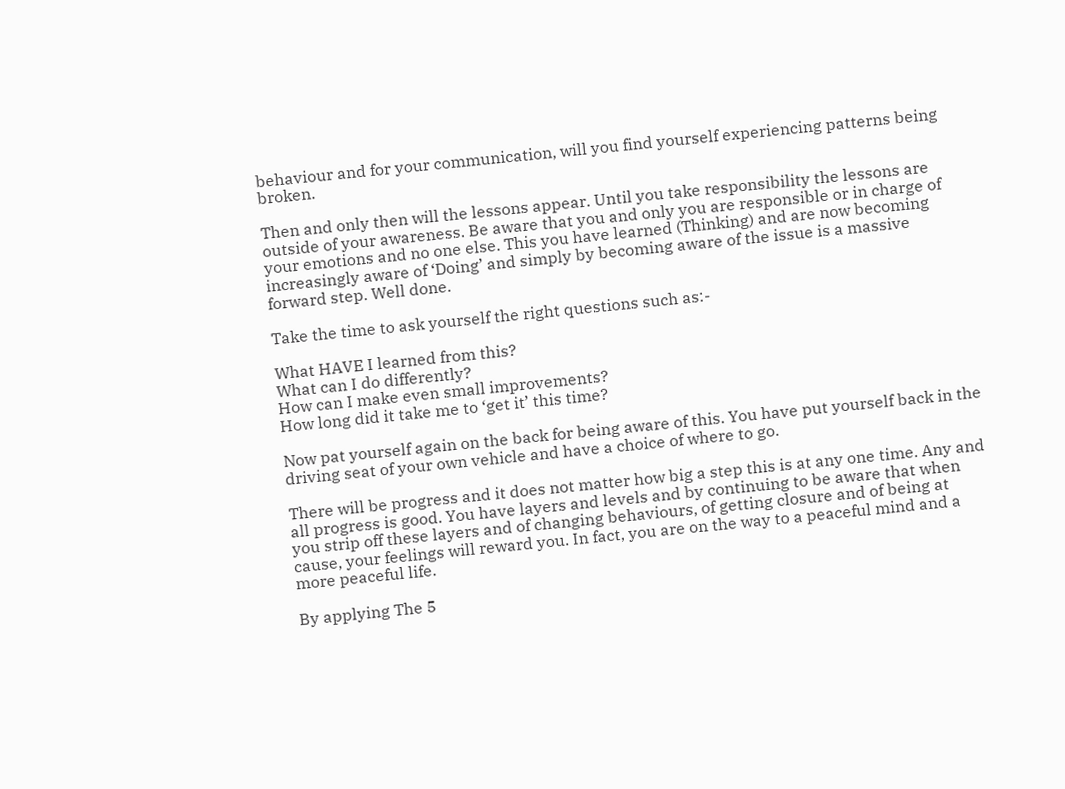behaviour and for your communication, will you find yourself experiencing patterns being broken.

Then and only then will the lessons appear. Until you take responsibility the lessons are outside of your awareness. Be aware that you and only you are responsible or in charge of your emotions and no one else. This you have learned (Thinking) and are now becoming increasingly aware of ‘Doing’ and simply by becoming aware of the issue is a massive forward step. Well done.

Take the time to ask yourself the right questions such as:-

What HAVE I learned from this?
What can I do differently?
How can I make even small improvements?
How long did it take me to ‘get it’ this time?

Now pat yourself again on the back for being aware of this. You have put yourself back in the driving seat of your own vehicle and have a choice of where to go.

There will be progress and it does not matter how big a step this is at any one time. Any and all progress is good. You have layers and levels and by continuing to be aware that when you strip off these layers and of changing behaviours, of getting closure and of being at cause, your feelings will reward you. In fact, you are on the way to a peaceful mind and a more peaceful life.

By applying The 5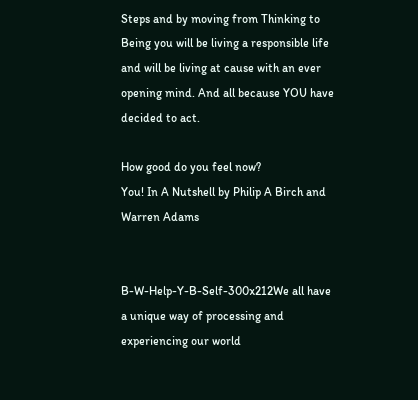Steps and by moving from Thinking to Being you will be living a responsible life and will be living at cause with an ever opening mind. And all because YOU have decided to act.

How good do you feel now?
You! In A Nutshell by Philip A Birch and Warren Adams


B-W-Help-Y-B-Self-300x212We all have a unique way of processing and experiencing our world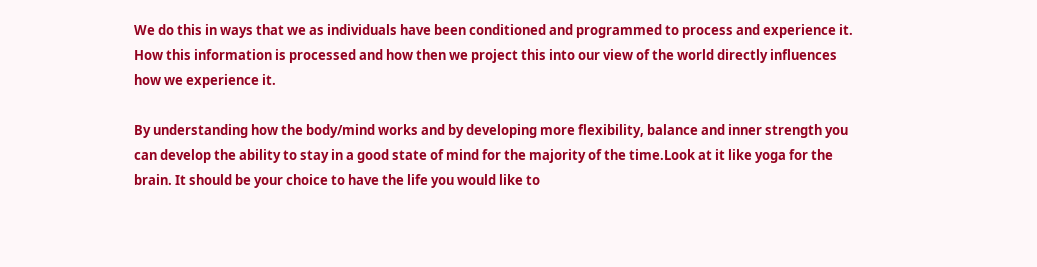We do this in ways that we as individuals have been conditioned and programmed to process and experience it. How this information is processed and how then we project this into our view of the world directly influences how we experience it.

By understanding how the body/mind works and by developing more flexibility, balance and inner strength you can develop the ability to stay in a good state of mind for the majority of the time.Look at it like yoga for the brain. It should be your choice to have the life you would like to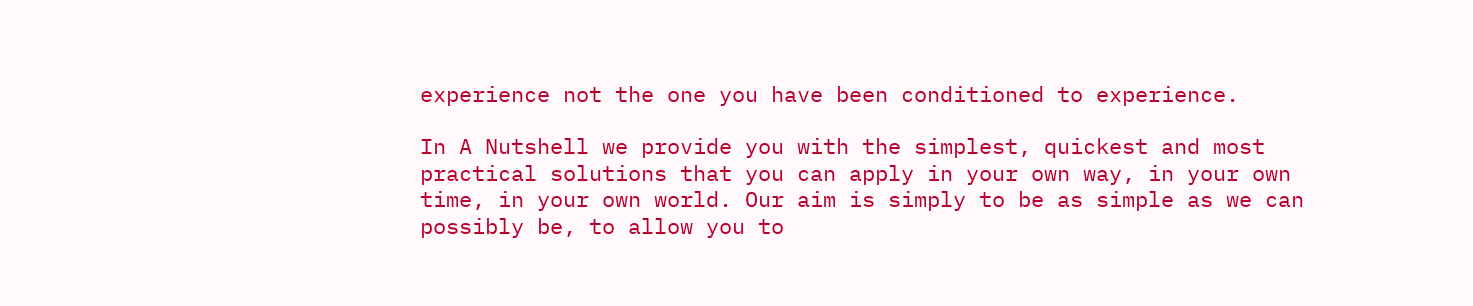experience not the one you have been conditioned to experience.

In A Nutshell we provide you with the simplest, quickest and most practical solutions that you can apply in your own way, in your own time, in your own world. Our aim is simply to be as simple as we can possibly be, to allow you to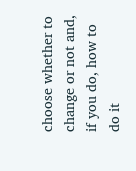choose whether to change or not and, if you do, how to do it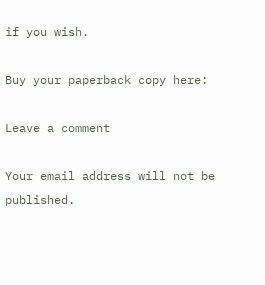if you wish.

Buy your paperback copy here:

Leave a comment

Your email address will not be published.